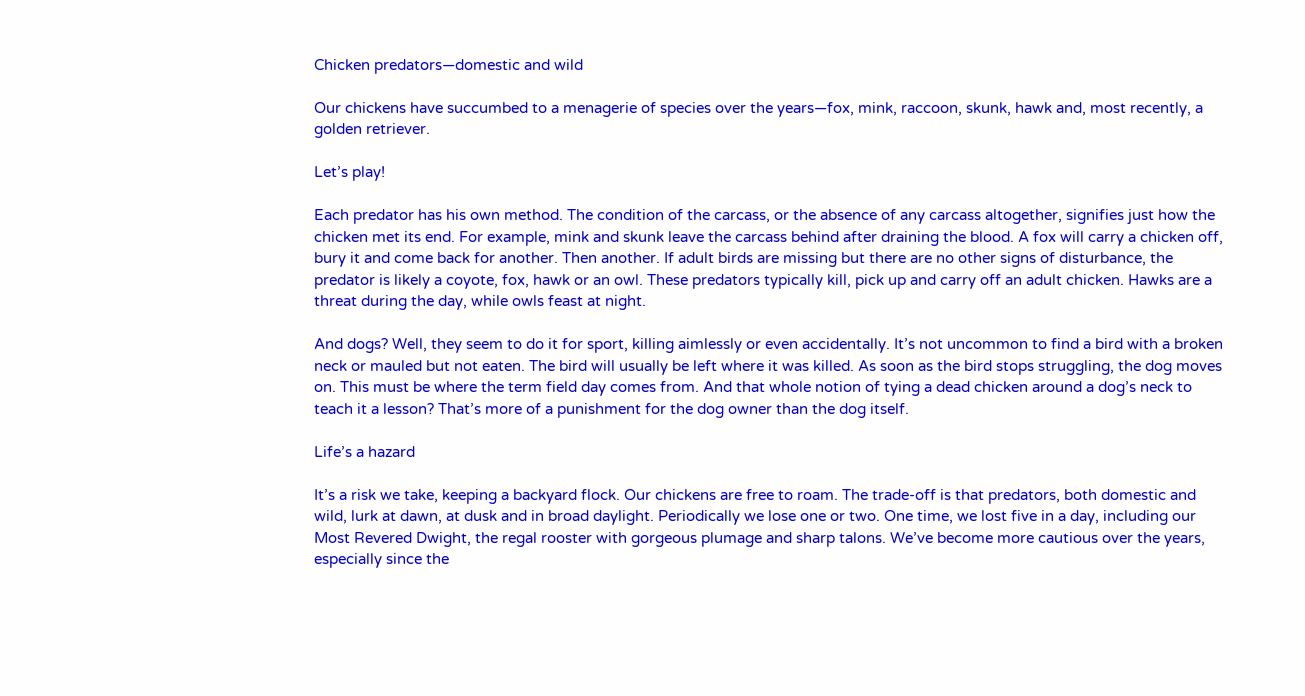Chicken predators—domestic and wild

Our chickens have succumbed to a menagerie of species over the years—fox, mink, raccoon, skunk, hawk and, most recently, a golden retriever.

Let’s play!

Each predator has his own method. The condition of the carcass, or the absence of any carcass altogether, signifies just how the chicken met its end. For example, mink and skunk leave the carcass behind after draining the blood. A fox will carry a chicken off, bury it and come back for another. Then another. If adult birds are missing but there are no other signs of disturbance, the predator is likely a coyote, fox, hawk or an owl. These predators typically kill, pick up and carry off an adult chicken. Hawks are a threat during the day, while owls feast at night.

And dogs? Well, they seem to do it for sport, killing aimlessly or even accidentally. It’s not uncommon to find a bird with a broken neck or mauled but not eaten. The bird will usually be left where it was killed. As soon as the bird stops struggling, the dog moves on. This must be where the term field day comes from. And that whole notion of tying a dead chicken around a dog’s neck to teach it a lesson? That’s more of a punishment for the dog owner than the dog itself.

Life’s a hazard

It’s a risk we take, keeping a backyard flock. Our chickens are free to roam. The trade-off is that predators, both domestic and wild, lurk at dawn, at dusk and in broad daylight. Periodically we lose one or two. One time, we lost five in a day, including our Most Revered Dwight, the regal rooster with gorgeous plumage and sharp talons. We’ve become more cautious over the years, especially since the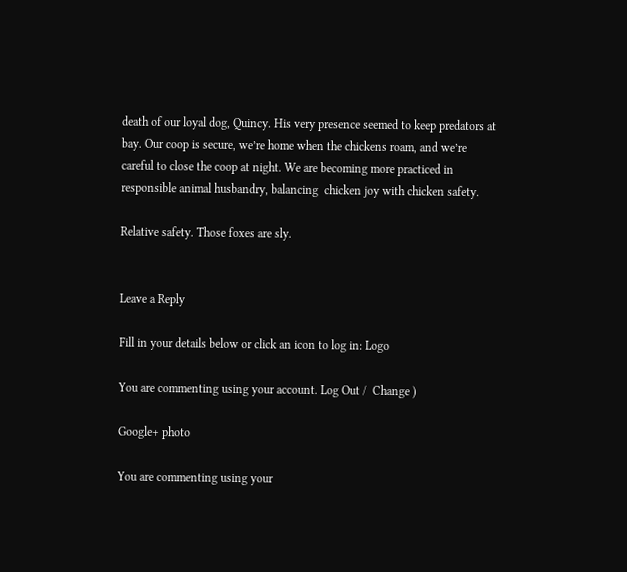death of our loyal dog, Quincy. His very presence seemed to keep predators at bay. Our coop is secure, we’re home when the chickens roam, and we’re careful to close the coop at night. We are becoming more practiced in responsible animal husbandry, balancing  chicken joy with chicken safety.

Relative safety. Those foxes are sly.


Leave a Reply

Fill in your details below or click an icon to log in: Logo

You are commenting using your account. Log Out /  Change )

Google+ photo

You are commenting using your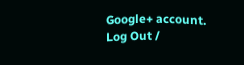Google+ account. Log Out /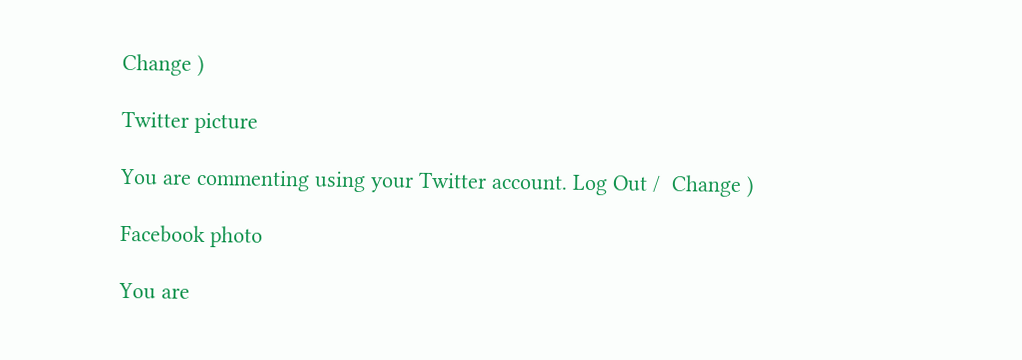Change )

Twitter picture

You are commenting using your Twitter account. Log Out /  Change )

Facebook photo

You are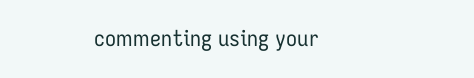commenting using your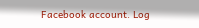Facebook account. Log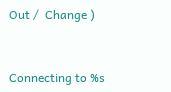Out /  Change )


Connecting to %s